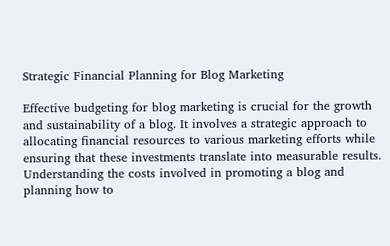Strategic Financial Planning for Blog Marketing

Effective budgeting for blog marketing is crucial for the growth and sustainability of a blog. It involves a strategic approach to allocating financial resources to various marketing efforts while ensuring that these investments translate into measurable results. Understanding the costs involved in promoting a blog and planning how to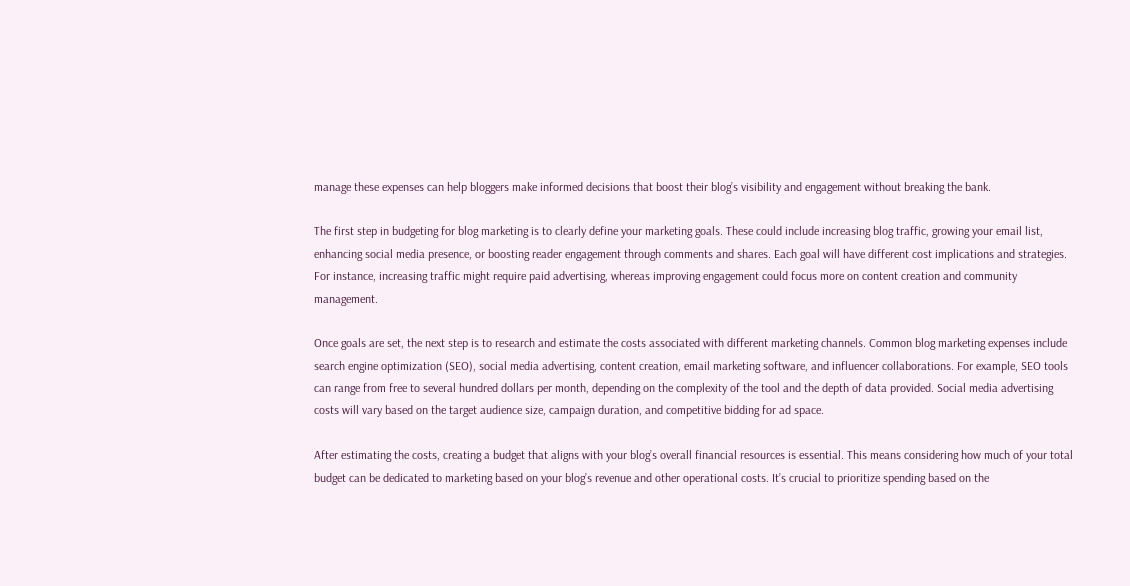manage these expenses can help bloggers make informed decisions that boost their blog’s visibility and engagement without breaking the bank.

The first step in budgeting for blog marketing is to clearly define your marketing goals. These could include increasing blog traffic, growing your email list, enhancing social media presence, or boosting reader engagement through comments and shares. Each goal will have different cost implications and strategies. For instance, increasing traffic might require paid advertising, whereas improving engagement could focus more on content creation and community management.

Once goals are set, the next step is to research and estimate the costs associated with different marketing channels. Common blog marketing expenses include search engine optimization (SEO), social media advertising, content creation, email marketing software, and influencer collaborations. For example, SEO tools can range from free to several hundred dollars per month, depending on the complexity of the tool and the depth of data provided. Social media advertising costs will vary based on the target audience size, campaign duration, and competitive bidding for ad space.

After estimating the costs, creating a budget that aligns with your blog’s overall financial resources is essential. This means considering how much of your total budget can be dedicated to marketing based on your blog’s revenue and other operational costs. It’s crucial to prioritize spending based on the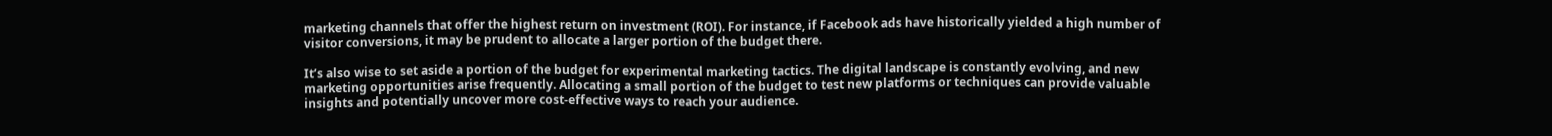marketing channels that offer the highest return on investment (ROI). For instance, if Facebook ads have historically yielded a high number of visitor conversions, it may be prudent to allocate a larger portion of the budget there.

It’s also wise to set aside a portion of the budget for experimental marketing tactics. The digital landscape is constantly evolving, and new marketing opportunities arise frequently. Allocating a small portion of the budget to test new platforms or techniques can provide valuable insights and potentially uncover more cost-effective ways to reach your audience.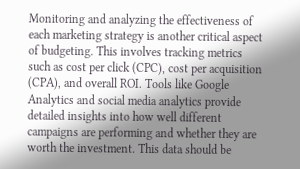Monitoring and analyzing the effectiveness of each marketing strategy is another critical aspect of budgeting. This involves tracking metrics such as cost per click (CPC), cost per acquisition (CPA), and overall ROI. Tools like Google Analytics and social media analytics provide detailed insights into how well different campaigns are performing and whether they are worth the investment. This data should be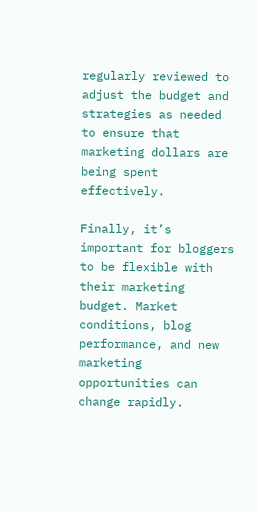regularly reviewed to adjust the budget and strategies as needed to ensure that marketing dollars are being spent effectively.

Finally, it’s important for bloggers to be flexible with their marketing budget. Market conditions, blog performance, and new marketing opportunities can change rapidly.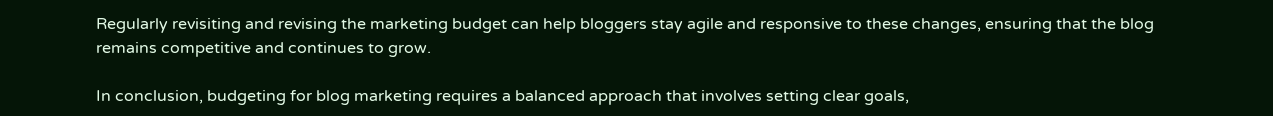Regularly revisiting and revising the marketing budget can help bloggers stay agile and responsive to these changes, ensuring that the blog remains competitive and continues to grow.

In conclusion, budgeting for blog marketing requires a balanced approach that involves setting clear goals,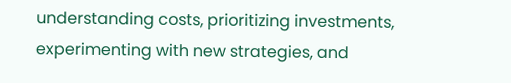understanding costs, prioritizing investments, experimenting with new strategies, and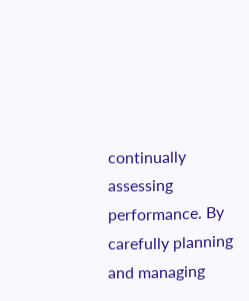continually assessing performance. By carefully planning and managing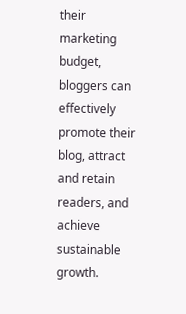their marketing budget, bloggers can effectively promote their blog, attract and retain readers, and achieve sustainable growth.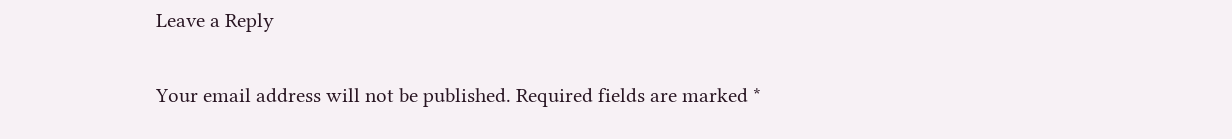Leave a Reply

Your email address will not be published. Required fields are marked *